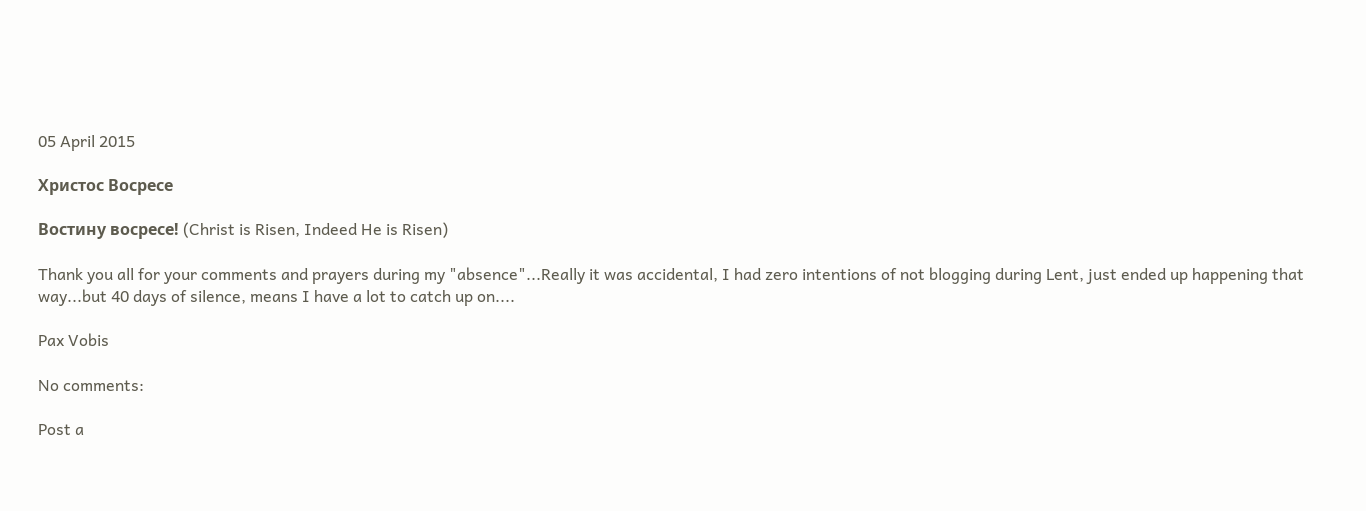05 April 2015

Христос Восресе

Востину восресе! (Christ is Risen, Indeed He is Risen)

Thank you all for your comments and prayers during my "absence"...Really it was accidental, I had zero intentions of not blogging during Lent, just ended up happening that way...but 40 days of silence, means I have a lot to catch up on....

Pax Vobis

No comments:

Post a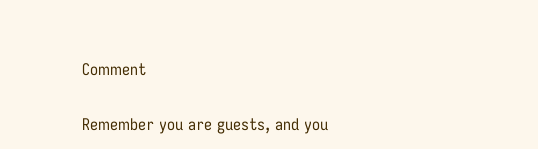Comment

Remember you are guests, and you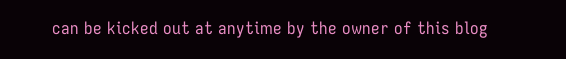can be kicked out at anytime by the owner of this blog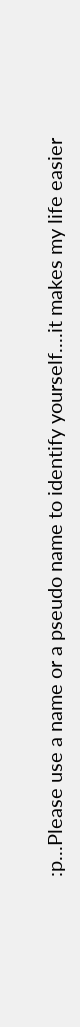:p...Please use a name or a pseudo name to identify yourself....it makes my life easier